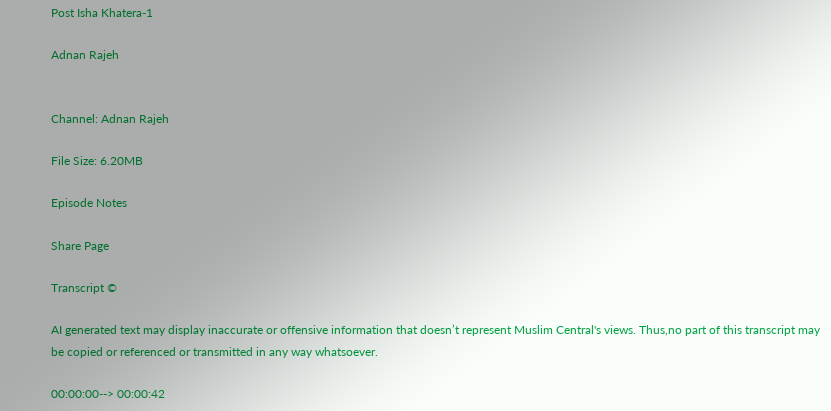Post Isha Khatera-1

Adnan Rajeh


Channel: Adnan Rajeh

File Size: 6.20MB

Episode Notes

Share Page

Transcript ©

AI generated text may display inaccurate or offensive information that doesn’t represent Muslim Central's views. Thus,no part of this transcript may be copied or referenced or transmitted in any way whatsoever.

00:00:00--> 00:00:42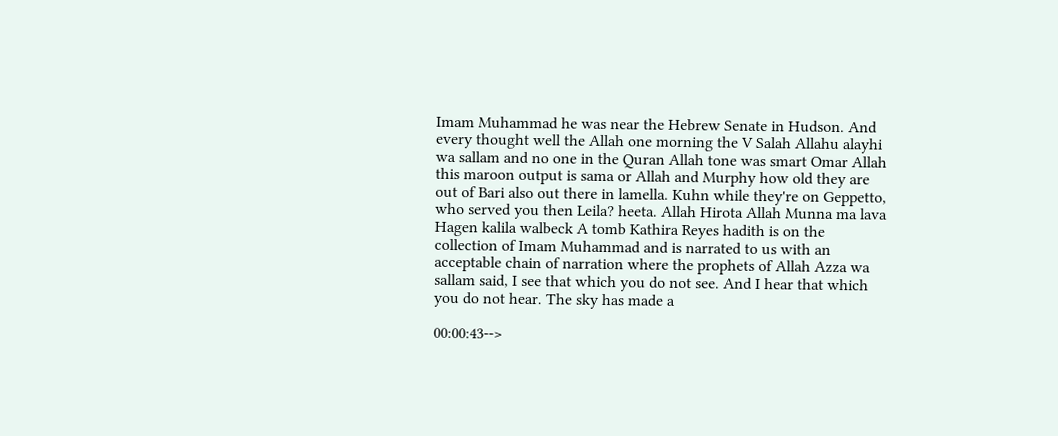Imam Muhammad he was near the Hebrew Senate in Hudson. And every thought well the Allah one morning the V Salah Allahu alayhi wa sallam and no one in the Quran Allah tone was smart Omar Allah this maroon output is sama or Allah and Murphy how old they are out of Bari also out there in lamella. Kuhn while they're on Geppetto, who served you then Leila? heeta. Allah Hirota Allah Munna ma lava Hagen kalila walbeck A tomb Kathira Reyes hadith is on the collection of Imam Muhammad and is narrated to us with an acceptable chain of narration where the prophets of Allah Azza wa sallam said, I see that which you do not see. And I hear that which you do not hear. The sky has made a

00:00:43-->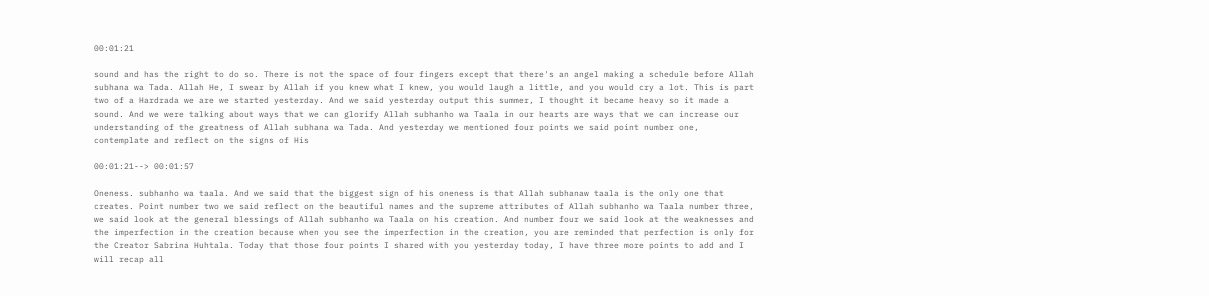00:01:21

sound and has the right to do so. There is not the space of four fingers except that there's an angel making a schedule before Allah subhana wa Tada. Allah He, I swear by Allah if you knew what I knew, you would laugh a little, and you would cry a lot. This is part two of a Hardrada we are we started yesterday. And we said yesterday output this summer, I thought it became heavy so it made a sound. And we were talking about ways that we can glorify Allah subhanho wa Taala in our hearts are ways that we can increase our understanding of the greatness of Allah subhana wa Tada. And yesterday we mentioned four points we said point number one, contemplate and reflect on the signs of His

00:01:21--> 00:01:57

Oneness. subhanho wa taala. And we said that the biggest sign of his oneness is that Allah subhanaw taala is the only one that creates. Point number two we said reflect on the beautiful names and the supreme attributes of Allah subhanho wa Taala number three, we said look at the general blessings of Allah subhanho wa Taala on his creation. And number four we said look at the weaknesses and the imperfection in the creation because when you see the imperfection in the creation, you are reminded that perfection is only for the Creator Sabrina Huhtala. Today that those four points I shared with you yesterday today, I have three more points to add and I will recap all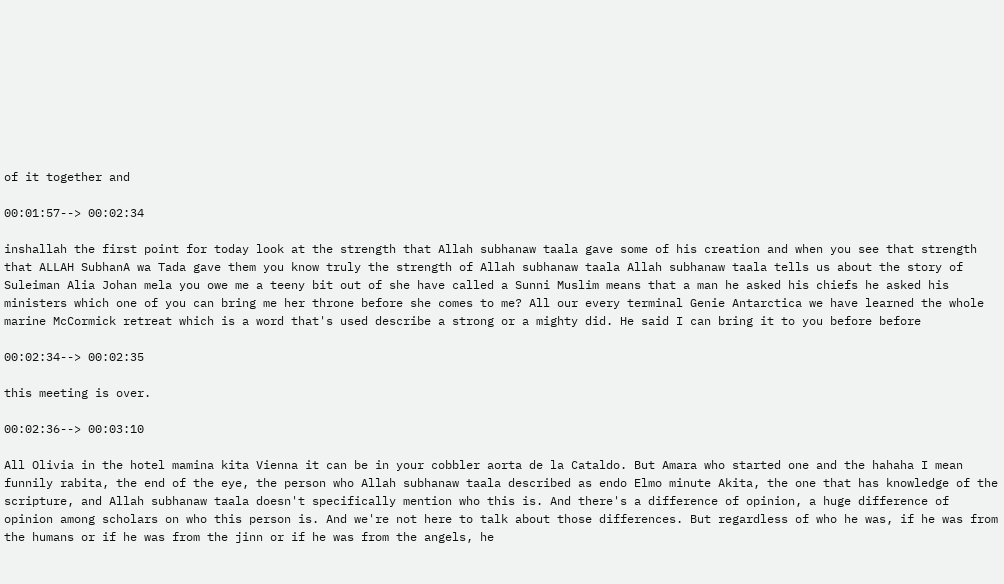of it together and

00:01:57--> 00:02:34

inshallah the first point for today look at the strength that Allah subhanaw taala gave some of his creation and when you see that strength that ALLAH SubhanA wa Tada gave them you know truly the strength of Allah subhanaw taala Allah subhanaw taala tells us about the story of Suleiman Alia Johan mela you owe me a teeny bit out of she have called a Sunni Muslim means that a man he asked his chiefs he asked his ministers which one of you can bring me her throne before she comes to me? All our every terminal Genie Antarctica we have learned the whole marine McCormick retreat which is a word that's used describe a strong or a mighty did. He said I can bring it to you before before

00:02:34--> 00:02:35

this meeting is over.

00:02:36--> 00:03:10

All Olivia in the hotel mamina kita Vienna it can be in your cobbler aorta de la Cataldo. But Amara who started one and the hahaha I mean funnily rabita, the end of the eye, the person who Allah subhanaw taala described as endo Elmo minute Akita, the one that has knowledge of the scripture, and Allah subhanaw taala doesn't specifically mention who this is. And there's a difference of opinion, a huge difference of opinion among scholars on who this person is. And we're not here to talk about those differences. But regardless of who he was, if he was from the humans or if he was from the jinn or if he was from the angels, he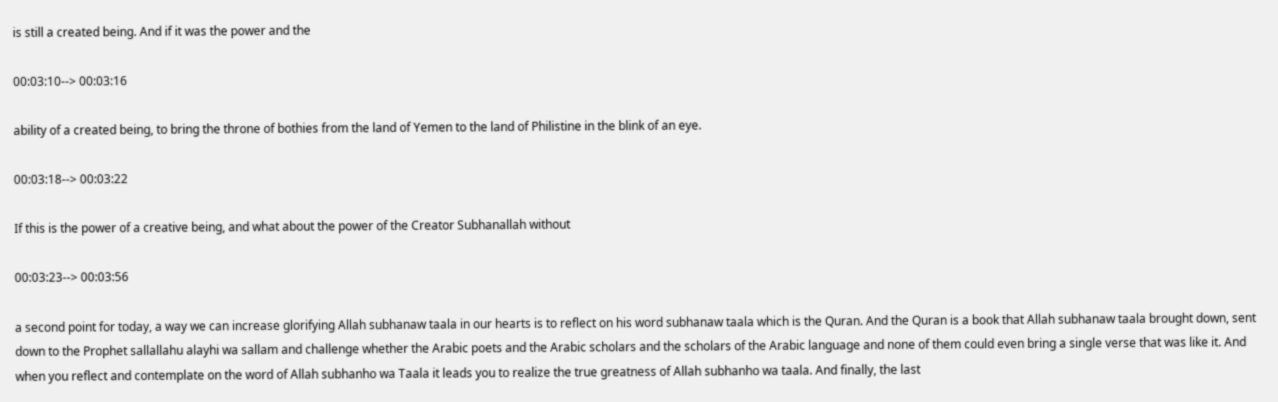is still a created being. And if it was the power and the

00:03:10--> 00:03:16

ability of a created being, to bring the throne of bothies from the land of Yemen to the land of Philistine in the blink of an eye.

00:03:18--> 00:03:22

If this is the power of a creative being, and what about the power of the Creator Subhanallah without

00:03:23--> 00:03:56

a second point for today, a way we can increase glorifying Allah subhanaw taala in our hearts is to reflect on his word subhanaw taala which is the Quran. And the Quran is a book that Allah subhanaw taala brought down, sent down to the Prophet sallallahu alayhi wa sallam and challenge whether the Arabic poets and the Arabic scholars and the scholars of the Arabic language and none of them could even bring a single verse that was like it. And when you reflect and contemplate on the word of Allah subhanho wa Taala it leads you to realize the true greatness of Allah subhanho wa taala. And finally, the last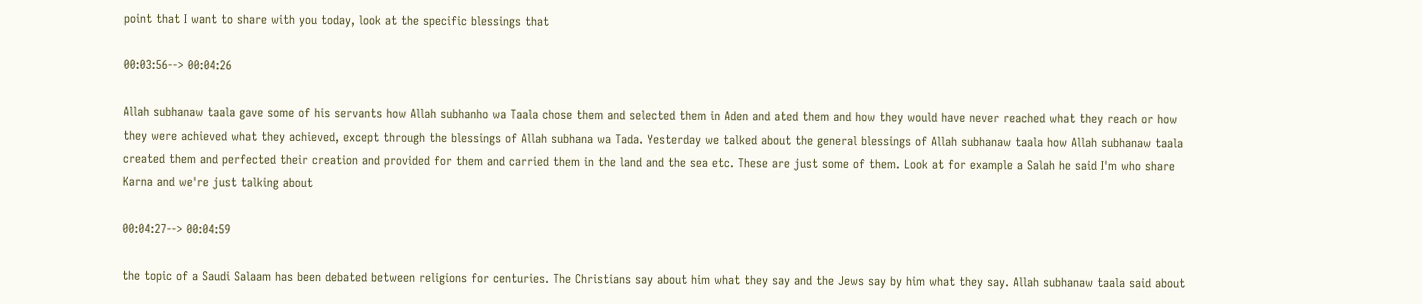point that I want to share with you today, look at the specific blessings that

00:03:56--> 00:04:26

Allah subhanaw taala gave some of his servants how Allah subhanho wa Taala chose them and selected them in Aden and ated them and how they would have never reached what they reach or how they were achieved what they achieved, except through the blessings of Allah subhana wa Tada. Yesterday we talked about the general blessings of Allah subhanaw taala how Allah subhanaw taala created them and perfected their creation and provided for them and carried them in the land and the sea etc. These are just some of them. Look at for example a Salah he said I'm who share Karna and we're just talking about

00:04:27--> 00:04:59

the topic of a Saudi Salaam has been debated between religions for centuries. The Christians say about him what they say and the Jews say by him what they say. Allah subhanaw taala said about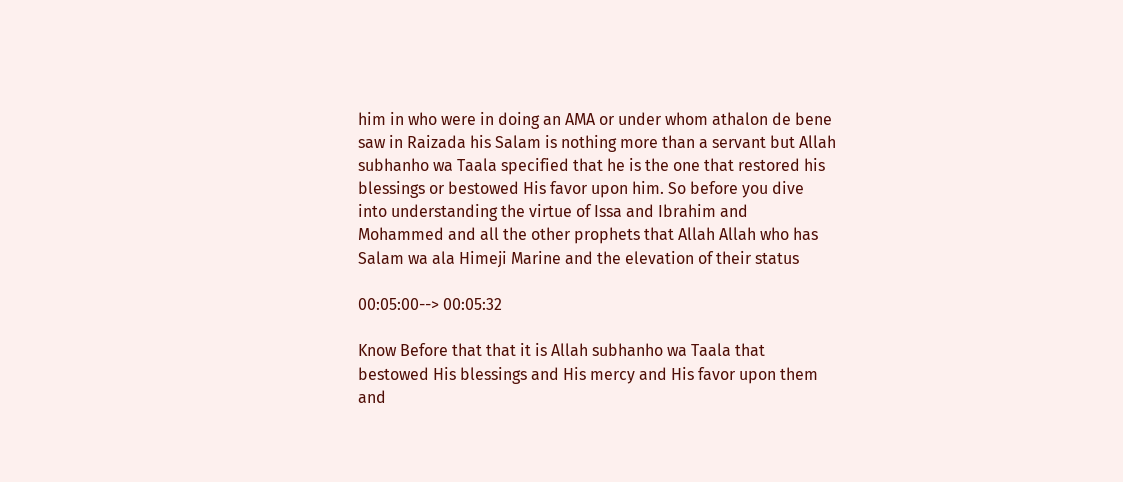him in who were in doing an AMA or under whom athalon de bene saw in Raizada his Salam is nothing more than a servant but Allah subhanho wa Taala specified that he is the one that restored his blessings or bestowed His favor upon him. So before you dive into understanding the virtue of Issa and Ibrahim and Mohammed and all the other prophets that Allah Allah who has Salam wa ala Himeji Marine and the elevation of their status

00:05:00--> 00:05:32

Know Before that that it is Allah subhanho wa Taala that bestowed His blessings and His mercy and His favor upon them and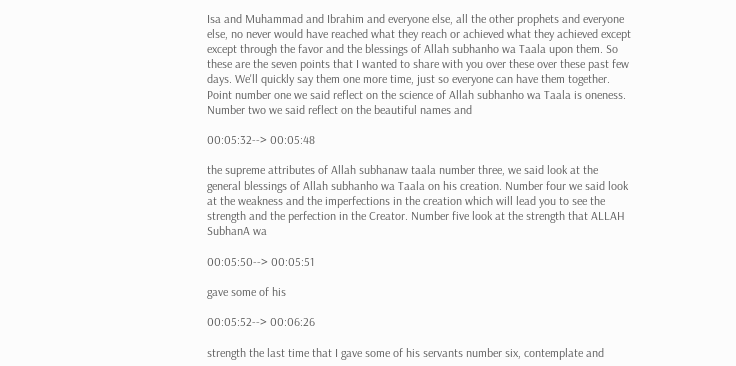Isa and Muhammad and Ibrahim and everyone else, all the other prophets and everyone else, no never would have reached what they reach or achieved what they achieved except except through the favor and the blessings of Allah subhanho wa Taala upon them. So these are the seven points that I wanted to share with you over these over these past few days. We'll quickly say them one more time, just so everyone can have them together. Point number one we said reflect on the science of Allah subhanho wa Taala is oneness. Number two we said reflect on the beautiful names and

00:05:32--> 00:05:48

the supreme attributes of Allah subhanaw taala number three, we said look at the general blessings of Allah subhanho wa Taala on his creation. Number four we said look at the weakness and the imperfections in the creation which will lead you to see the strength and the perfection in the Creator. Number five look at the strength that ALLAH SubhanA wa

00:05:50--> 00:05:51

gave some of his

00:05:52--> 00:06:26

strength the last time that I gave some of his servants number six, contemplate and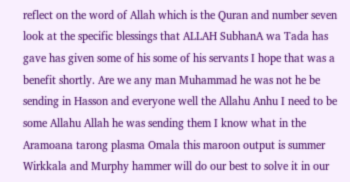reflect on the word of Allah which is the Quran and number seven look at the specific blessings that ALLAH SubhanA wa Tada has gave has given some of his some of his servants I hope that was a benefit shortly. Are we any man Muhammad he was not he be sending in Hasson and everyone well the Allahu Anhu I need to be some Allahu Allah he was sending them I know what in the Aramoana tarong plasma Omala this maroon output is summer Wirkkala and Murphy hammer will do our best to solve it in our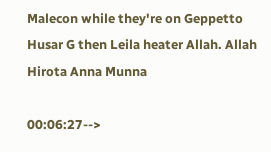Malecon while they're on Geppetto Husar G then Leila heater Allah. Allah Hirota Anna Munna

00:06:27-->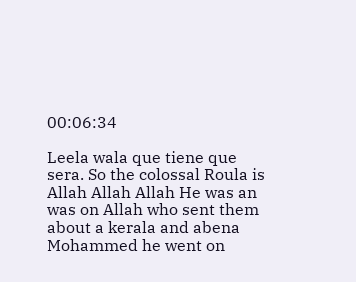00:06:34

Leela wala que tiene que sera. So the colossal Roula is Allah Allah Allah He was an was on Allah who sent them about a kerala and abena Mohammed he went on